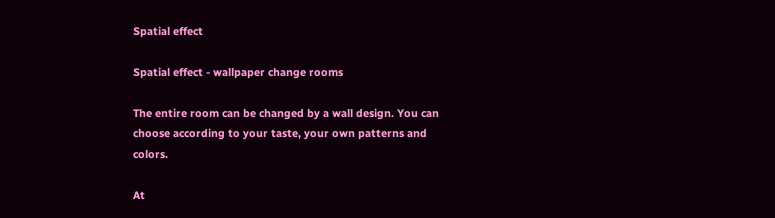Spatial effect

Spatial effect - wallpaper change rooms

The entire room can be changed by a wall design. You can choose according to your taste, your own patterns and colors.

At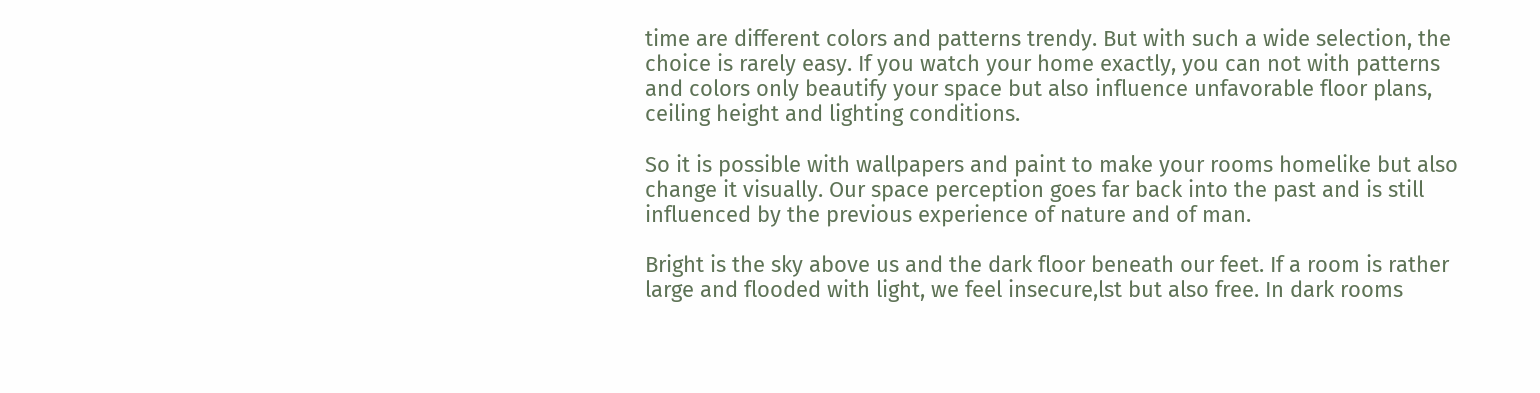time are different colors and patterns trendy. But with such a wide selection, the choice is rarely easy. If you watch your home exactly, you can not with patterns and colors only beautify your space but also influence unfavorable floor plans, ceiling height and lighting conditions.

So it is possible with wallpapers and paint to make your rooms homelike but also change it visually. Our space perception goes far back into the past and is still influenced by the previous experience of nature and of man.

Bright is the sky above us and the dark floor beneath our feet. If a room is rather large and flooded with light, we feel insecure,lst but also free. In dark rooms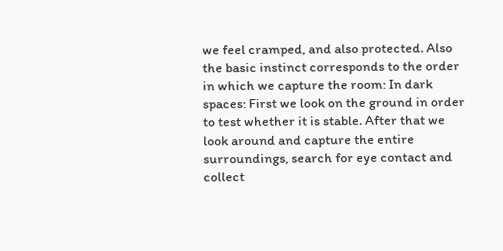we feel cramped, and also protected. Also the basic instinct corresponds to the order in which we capture the room: In dark spaces: First we look on the ground in order to test whether it is stable. After that we look around and capture the entire surroundings, search for eye contact and collect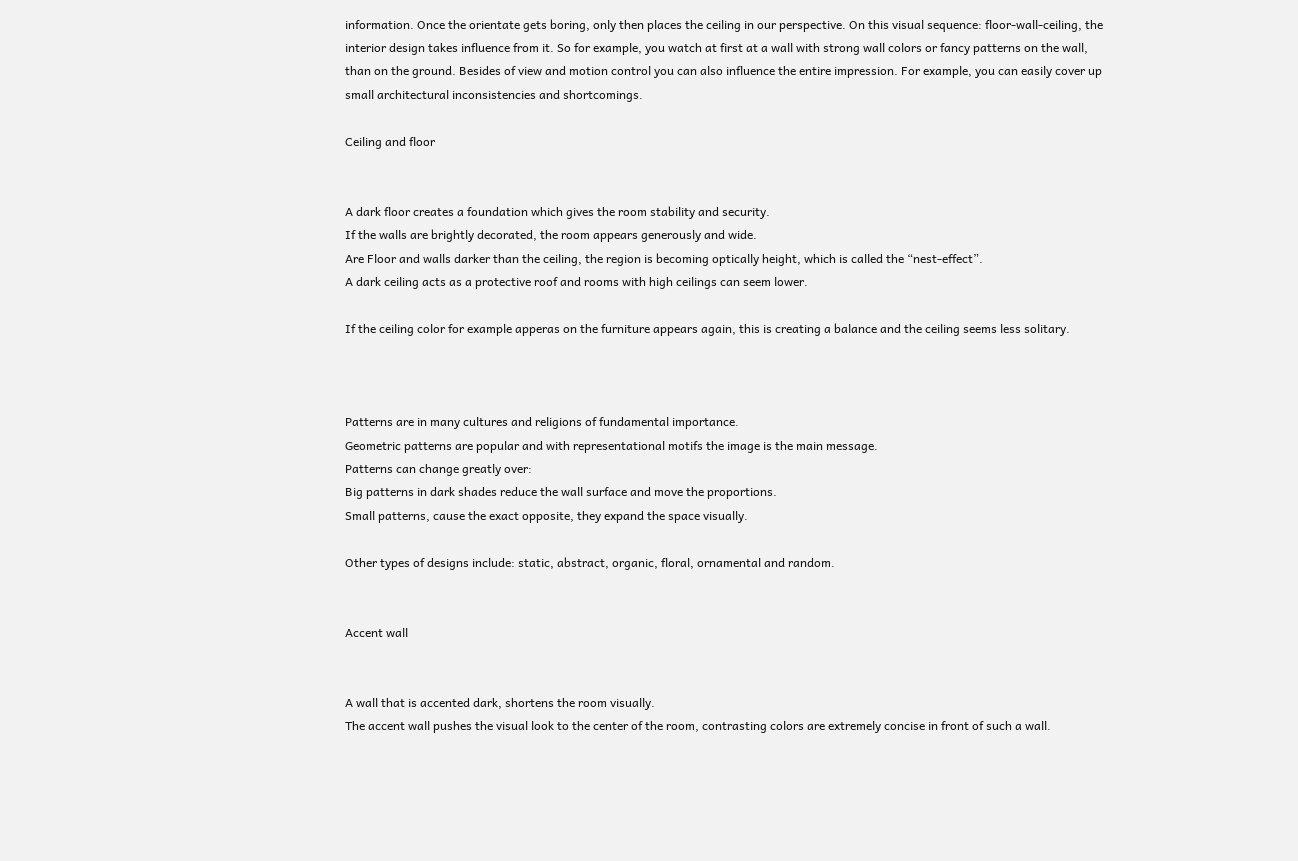information. Once the orientate gets boring, only then places the ceiling in our perspective. On this visual sequence: floor-wall-ceiling, the interior design takes influence from it. So for example, you watch at first at a wall with strong wall colors or fancy patterns on the wall, than on the ground. Besides of view and motion control you can also influence the entire impression. For example, you can easily cover up small architectural inconsistencies and shortcomings.

Ceiling and floor


A dark floor creates a foundation which gives the room stability and security.
If the walls are brightly decorated, the room appears generously and wide.
Are Floor and walls darker than the ceiling, the region is becoming optically height, which is called the “nest-effect”.
A dark ceiling acts as a protective roof and rooms with high ceilings can seem lower.

If the ceiling color for example apperas on the furniture appears again, this is creating a balance and the ceiling seems less solitary.



Patterns are in many cultures and religions of fundamental importance.
Geometric patterns are popular and with representational motifs the image is the main message.
Patterns can change greatly over:
Big patterns in dark shades reduce the wall surface and move the proportions.
Small patterns, cause the exact opposite, they expand the space visually.

Other types of designs include: static, abstract, organic, floral, ornamental and random.


Accent wall


A wall that is accented dark, shortens the room visually.
The accent wall pushes the visual look to the center of the room, contrasting colors are extremely concise in front of such a wall.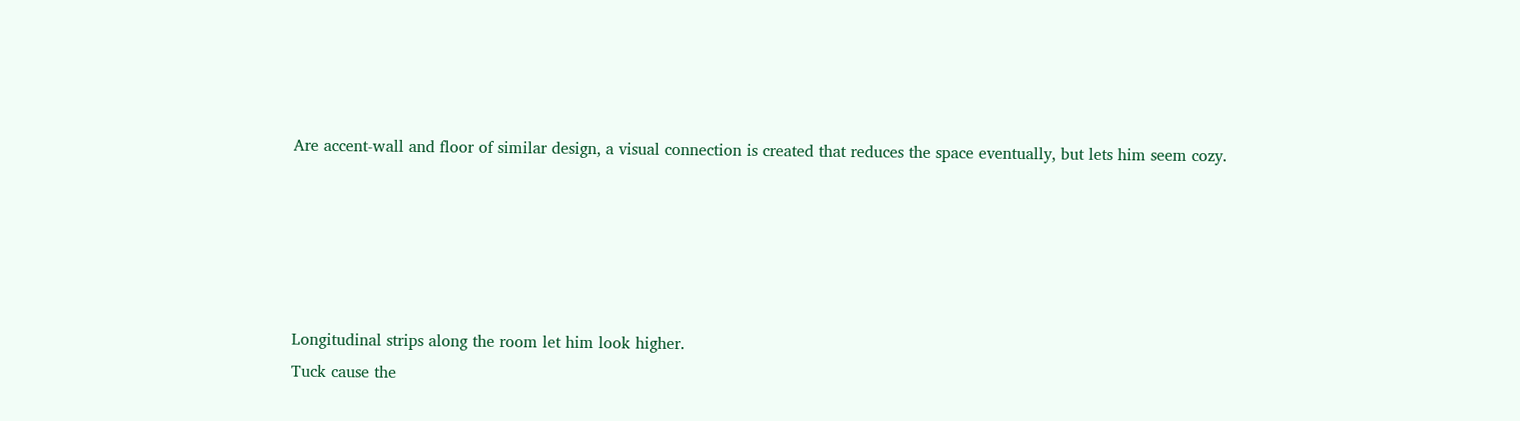Are accent-wall and floor of similar design, a visual connection is created that reduces the space eventually, but lets him seem cozy.





Longitudinal strips along the room let him look higher.
Tuck cause the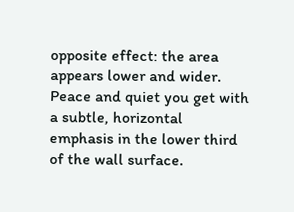opposite effect: the area appears lower and wider.
Peace and quiet you get with a subtle, horizontal emphasis in the lower third of the wall surface.